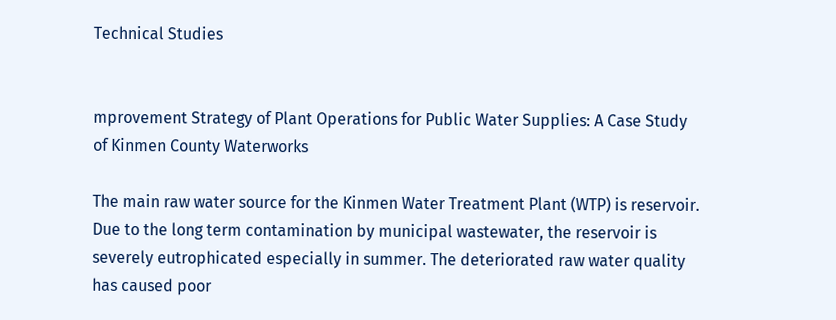Technical Studies


mprovement Strategy of Plant Operations for Public Water Supplies: A Case Study of Kinmen County Waterworks

The main raw water source for the Kinmen Water Treatment Plant (WTP) is reservoir. Due to the long term contamination by municipal wastewater, the reservoir is severely eutrophicated especially in summer. The deteriorated raw water quality has caused poor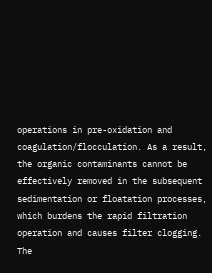operations in pre-oxidation and coagulation/flocculation. As a result, the organic contaminants cannot be effectively removed in the subsequent sedimentation or floatation processes, which burdens the rapid filtration operation and causes filter clogging. The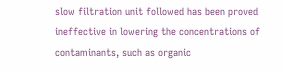slow filtration unit followed has been proved ineffective in lowering the concentrations of contaminants, such as organic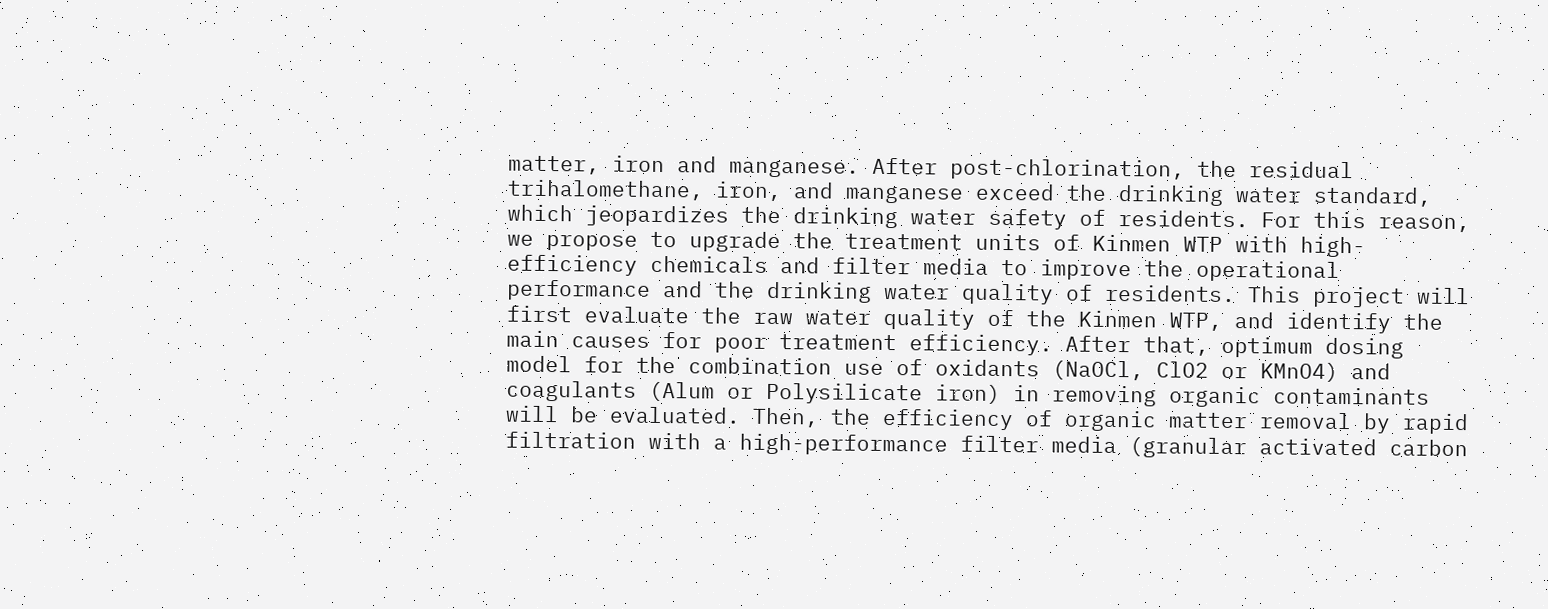matter, iron and manganese. After post-chlorination, the residual trihalomethane, iron, and manganese exceed the drinking water standard, which jeopardizes the drinking water safety of residents. For this reason, we propose to upgrade the treatment units of Kinmen WTP with high-efficiency chemicals and filter media to improve the operational performance and the drinking water quality of residents. This project will first evaluate the raw water quality of the Kinmen WTP, and identify the main causes for poor treatment efficiency. After that, optimum dosing model for the combination use of oxidants (NaOCl, ClO2 or KMnO4) and coagulants (Alum or Polysilicate iron) in removing organic contaminants will be evaluated. Then, the efficiency of organic matter removal by rapid filtration with a high-performance filter media (granular activated carbon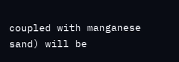coupled with manganese sand) will be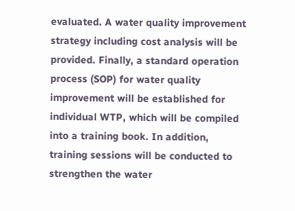evaluated. A water quality improvement strategy including cost analysis will be provided. Finally, a standard operation process (SOP) for water quality improvement will be established for individual WTP, which will be compiled into a training book. In addition, training sessions will be conducted to strengthen the water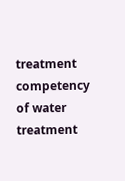treatment competency of water treatment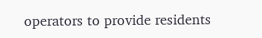operators to provide residents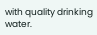with quality drinking water.